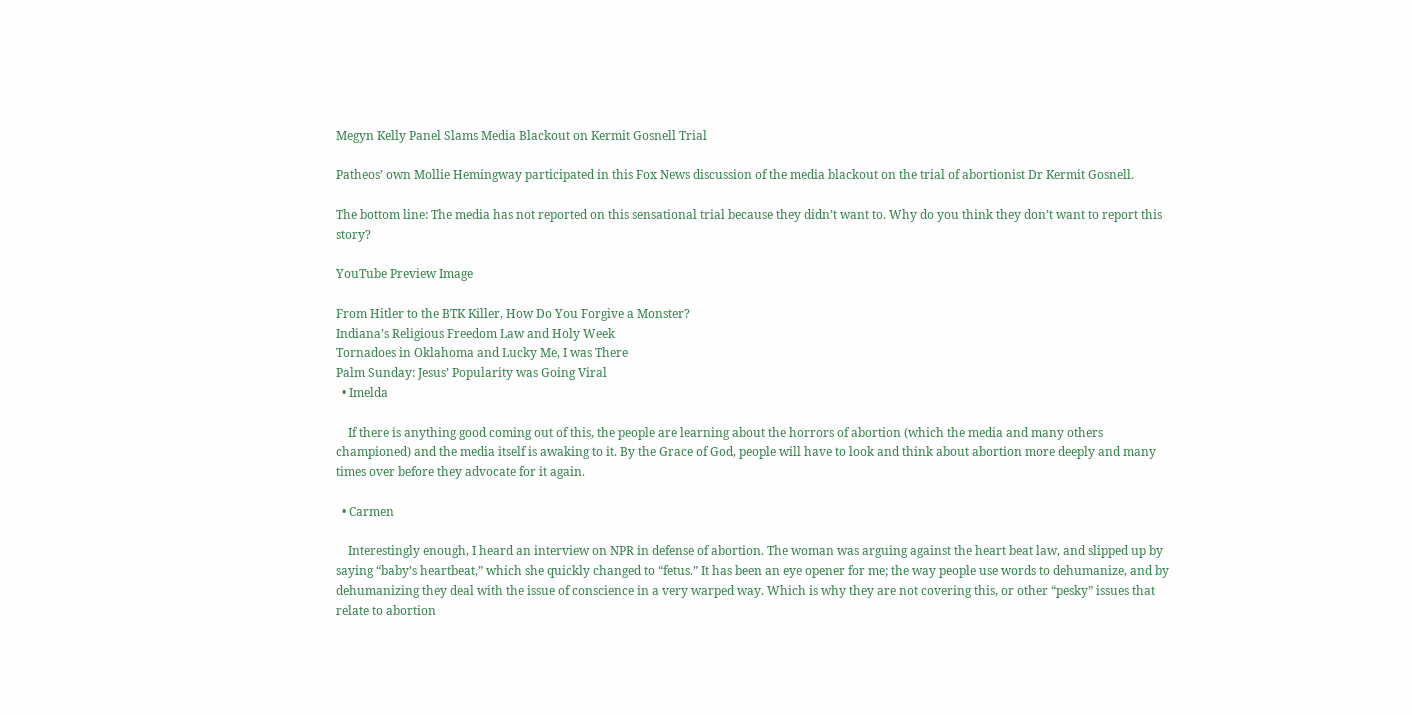Megyn Kelly Panel Slams Media Blackout on Kermit Gosnell Trial

Patheos’ own Mollie Hemingway participated in this Fox News discussion of the media blackout on the trial of abortionist Dr Kermit Gosnell.

The bottom line: The media has not reported on this sensational trial because they didn’t want to. Why do you think they don’t want to report this story?

YouTube Preview Image

From Hitler to the BTK Killer, How Do You Forgive a Monster?
Indiana’s Religious Freedom Law and Holy Week
Tornadoes in Oklahoma and Lucky Me, I was There
Palm Sunday: Jesus’ Popularity was Going Viral
  • Imelda

    If there is anything good coming out of this, the people are learning about the horrors of abortion (which the media and many others championed) and the media itself is awaking to it. By the Grace of God, people will have to look and think about abortion more deeply and many times over before they advocate for it again.

  • Carmen

    Interestingly enough, I heard an interview on NPR in defense of abortion. The woman was arguing against the heart beat law, and slipped up by saying “baby’s heartbeat,” which she quickly changed to “fetus.” It has been an eye opener for me; the way people use words to dehumanize, and by dehumanizing they deal with the issue of conscience in a very warped way. Which is why they are not covering this, or other “pesky” issues that relate to abortion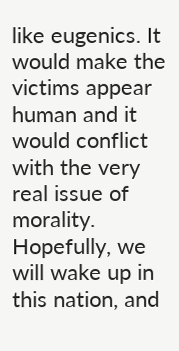like eugenics. It would make the victims appear human and it would conflict with the very real issue of morality. Hopefully, we will wake up in this nation, and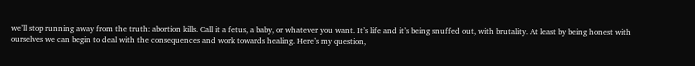we’ll stop running away from the truth: abortion kills. Call it a fetus, a baby, or whatever you want. It’s life and it’s being snuffed out, with brutality. At least by being honest with ourselves we can begin to deal with the consequences and work towards healing. Here’s my question,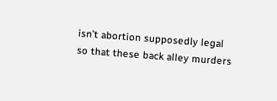isn’t abortion supposedly legal so that these back alley murders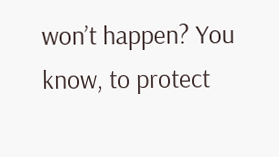won’t happen? You know, to protect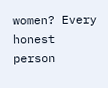women? Every honest person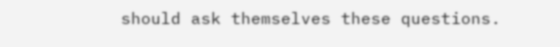should ask themselves these questions.